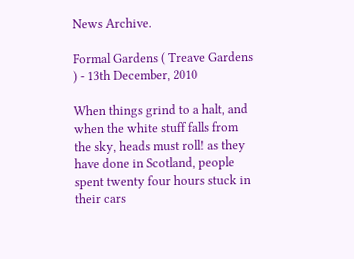News Archive.

Formal Gardens ( Treave Gardens ) - 13th December, 2010

When things grind to a halt, and when the white stuff falls from the sky, heads must roll! as they have done in Scotland, people spent twenty four hours stuck in their cars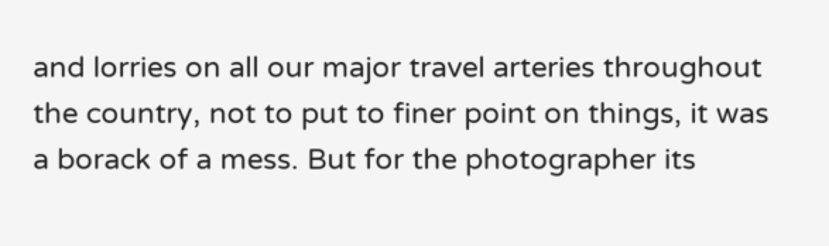and lorries on all our major travel arteries throughout the country, not to put to finer point on things, it was a borack of a mess. But for the photographer its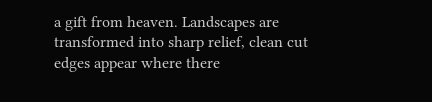a gift from heaven. Landscapes are transformed into sharp relief, clean cut edges appear where there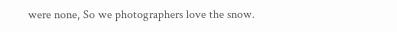were none, So we photographers love the snow.